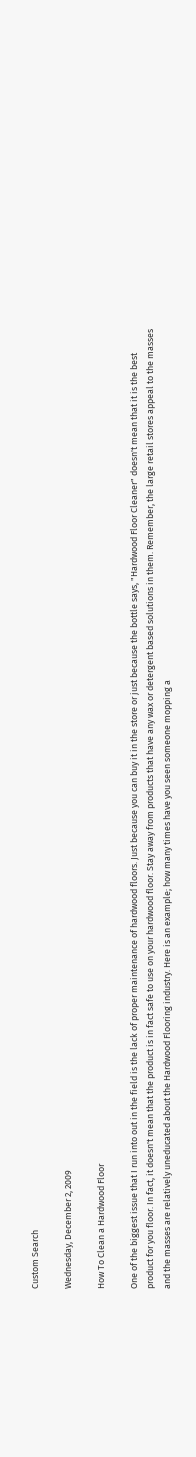Custom Search

Wednesday, December 2, 2009

How To Clean a Hardwood Floor

One of the biggest issue that I run into out in the field is the lack of proper maintenance of hardwood floors. Just because you can buy it in the store or just because the bottle says, "Hardwood Floor Cleaner" doesn't mean that it is the best product for you floor. In fact, it doesn't mean that the product is in fact safe to use on your hardwood floor. Stay away from products that have any wax or detergent based solutions in them. Remember, the large retail stores appeal to the masses and the masses are relatively uneducated about the Hardwood Flooring industry. Here is an example; how many times have you seen someone mopping a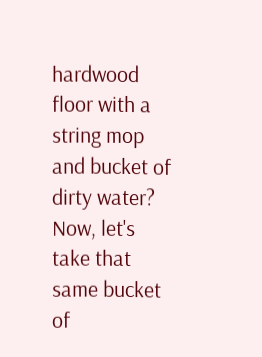hardwood floor with a string mop and bucket of dirty water? Now, let's take that same bucket of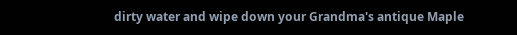dirty water and wipe down your Grandma's antique Maple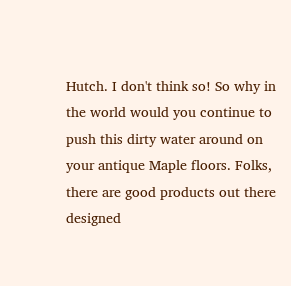Hutch. I don't think so! So why in the world would you continue to push this dirty water around on your antique Maple floors. Folks, there are good products out there designed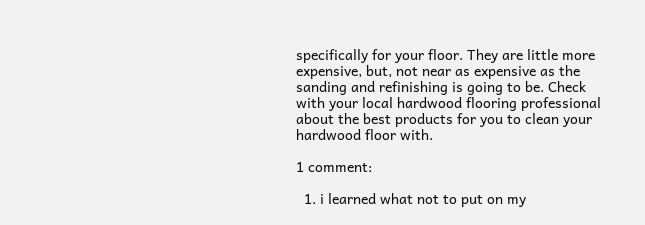specifically for your floor. They are little more expensive, but, not near as expensive as the sanding and refinishing is going to be. Check with your local hardwood flooring professional about the best products for you to clean your hardwood floor with.

1 comment:

  1. i learned what not to put on my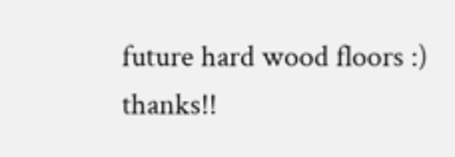future hard wood floors :) thanks!!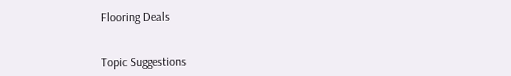Flooring Deals


Topic Suggestions